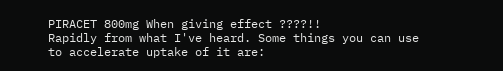PIRACET 800mg When giving effect ????!!
Rapidly from what I've heard. Some things you can use to accelerate uptake of it are: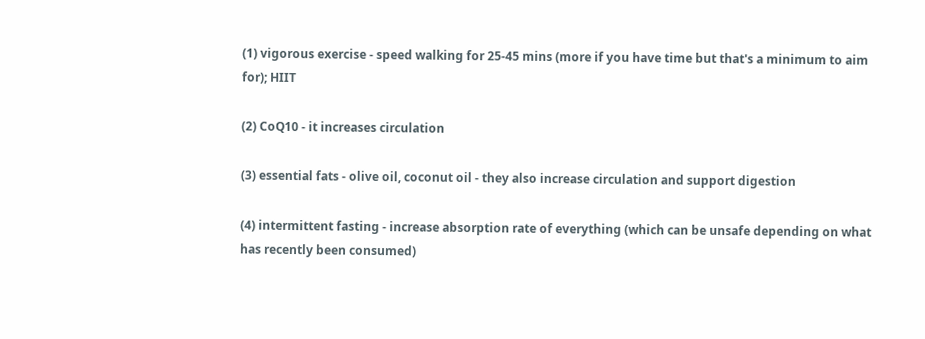(1) vigorous exercise - speed walking for 25-45 mins (more if you have time but that's a minimum to aim for); HIIT

(2) CoQ10 - it increases circulation

(3) essential fats - olive oil, coconut oil - they also increase circulation and support digestion

(4) intermittent fasting - increase absorption rate of everything (which can be unsafe depending on what has recently been consumed)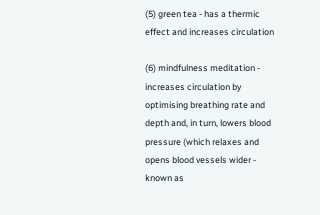(5) green tea - has a thermic effect and increases circulation

(6) mindfulness meditation - increases circulation by optimising breathing rate and depth and, in turn, lowers blood pressure (which relaxes and opens blood vessels wider - known as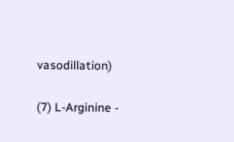vasodillation)

(7) L-Arginine -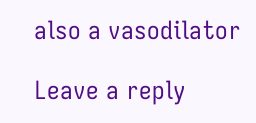also a vasodilator

Leave a reply